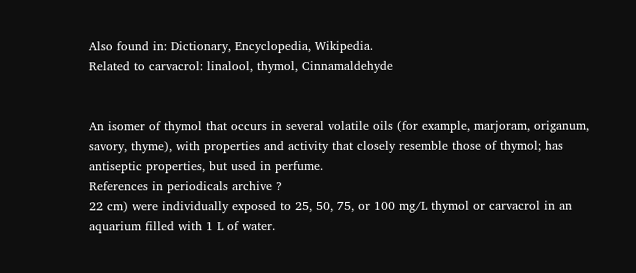Also found in: Dictionary, Encyclopedia, Wikipedia.
Related to carvacrol: linalool, thymol, Cinnamaldehyde


An isomer of thymol that occurs in several volatile oils (for example, marjoram, origanum, savory, thyme), with properties and activity that closely resemble those of thymol; has antiseptic properties, but used in perfume.
References in periodicals archive ?
22 cm) were individually exposed to 25, 50, 75, or 100 mg/L thymol or carvacrol in an aquarium filled with 1 L of water.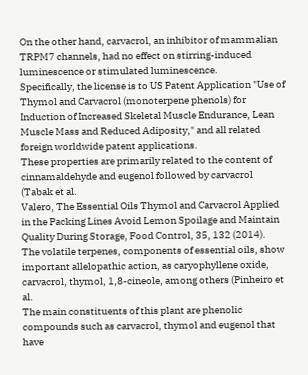On the other hand, carvacrol, an inhibitor of mammalian TRPM7 channels, had no effect on stirring-induced luminescence or stimulated luminescence.
Specifically, the license is to US Patent Application "Use of Thymol and Carvacrol (monoterpene phenols) for Induction of Increased Skeletal Muscle Endurance, Lean Muscle Mass and Reduced Adiposity," and all related foreign worldwide patent applications.
These properties are primarily related to the content of cinnamaldehyde and eugenol followed by carvacrol (Tabak et al.
Valero, The Essential Oils Thymol and Carvacrol Applied in the Packing Lines Avoid Lemon Spoilage and Maintain Quality During Storage, Food Control, 35, 132 (2014).
The volatile terpenes, components of essential oils, show important allelopathic action, as caryophyllene oxide, carvacrol, thymol, 1,8-cineole, among others (Pinheiro et al.
The main constituents of this plant are phenolic compounds such as carvacrol, thymol and eugenol that have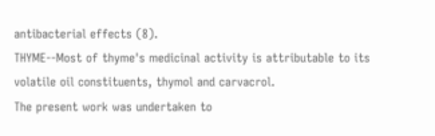antibacterial effects (8).
THYME--Most of thyme's medicinal activity is attributable to its volatile oil constituents, thymol and carvacrol.
The present work was undertaken to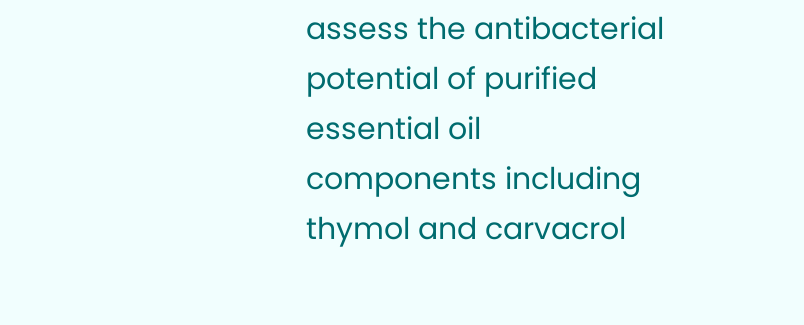assess the antibacterial potential of purified essential oil components including thymol and carvacrol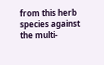from this herb species against the multi-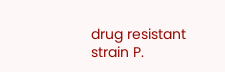drug resistant strain P.